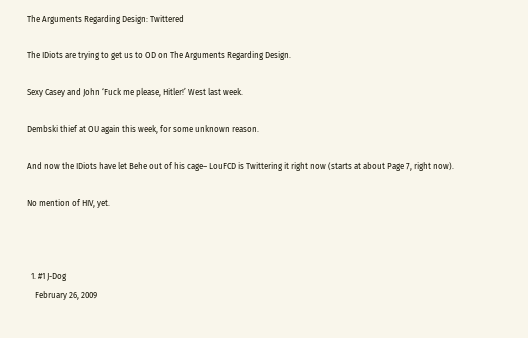The Arguments Regarding Design: Twittered

The IDiots are trying to get us to OD on The Arguments Regarding Design.

Sexy Casey and John ‘Fuck me please, Hitler!’ West last week.

Dembski thief at OU again this week, for some unknown reason.

And now the IDiots have let Behe out of his cage– LouFCD is Twittering it right now (starts at about Page 7, right now).

No mention of HIV, yet.



  1. #1 J-Dog
    February 26, 2009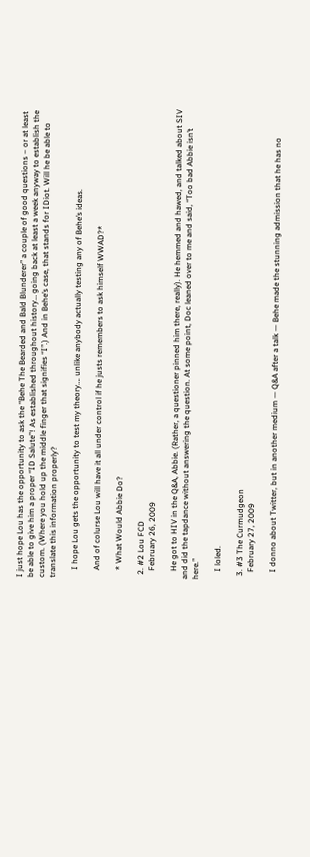I just hope Lou has the opportunity to ask the “Behe The Bearded and Bald Blunderer” a couple of good questions – or at least be able to give him a proper “ID Salute”! As established throughout history… going back at least a week anyway to establish the custom. (Where you hold up the middle finger that signifies “I”.) And in Behe’s case, that stands for IDiot. Will he be able to translate this information properly?

    I hope Lou gets the opportunity to test my theory…. unlike anybody actually testing any of Behe’s ideas.

    And of colurse Lou will have it all under control if he justs remembers to ask himself WWAD?*

    * What Would Abbie Do?

  2. #2 Lou FCD
    February 26, 2009

    He got to HIV in the Q&A, Abbie. (Rather, a questioner pinned him there, really). He hemmed and hawed, and talked about SIV and did the tapdance without answering the question. At some point, Doc leaned over to me and said, “Too bad Abbie isn’t here.”

    I loled.

  3. #3 The Curmudgeon
    February 27, 2009

    I donno about Twitter, but in another medium — Q&A after a talk — Behe made the stunning admission that he has no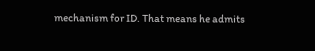mechanism for ID. That means he admits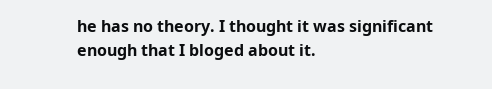he has no theory. I thought it was significant enough that I bloged about it.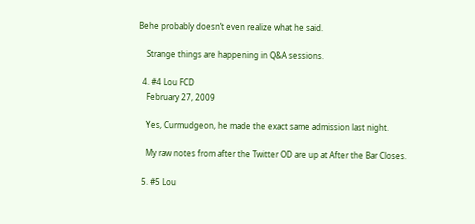Behe probably doesn’t even realize what he said.

    Strange things are happening in Q&A sessions.

  4. #4 Lou FCD
    February 27, 2009

    Yes, Curmudgeon, he made the exact same admission last night.

    My raw notes from after the Twitter OD are up at After the Bar Closes.

  5. #5 Lou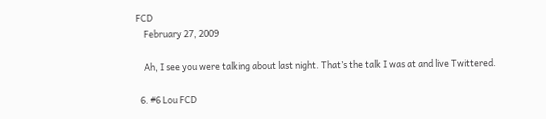FCD
    February 27, 2009

    Ah, I see you were talking about last night. That’s the talk I was at and live Twittered.

  6. #6 Lou FCD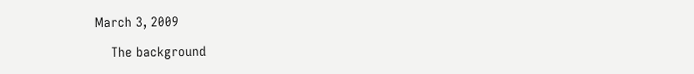March 3, 2009

    The background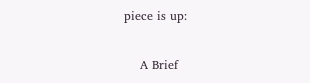piece is up:

    A Brief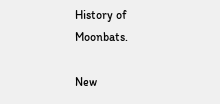History of Moonbats.

New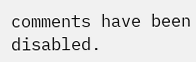comments have been disabled.